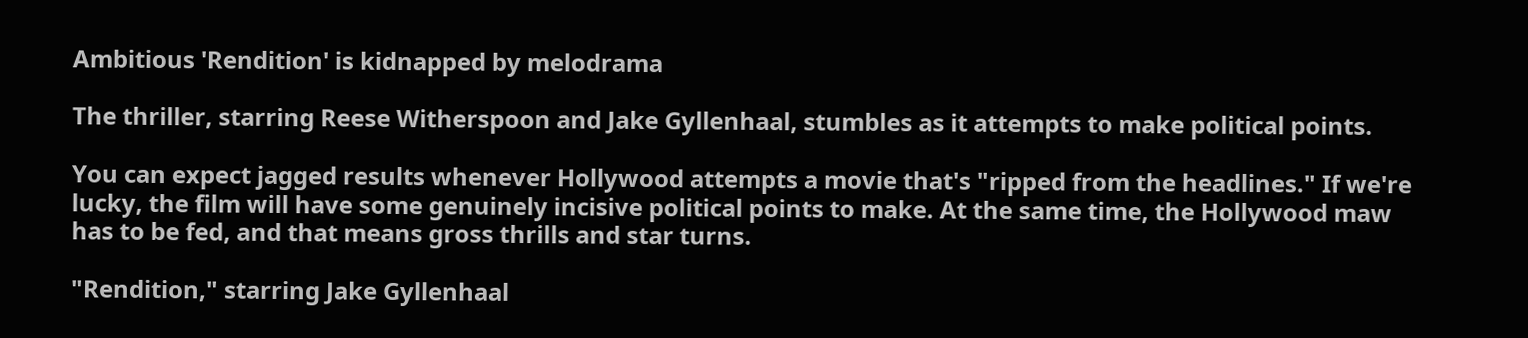Ambitious 'Rendition' is kidnapped by melodrama

The thriller, starring Reese Witherspoon and Jake Gyllenhaal, stumbles as it attempts to make political points.

You can expect jagged results whenever Hollywood attempts a movie that's "ripped from the headlines." If we're lucky, the film will have some genuinely incisive political points to make. At the same time, the Hollywood maw has to be fed, and that means gross thrills and star turns.

"Rendition," starring Jake Gyllenhaal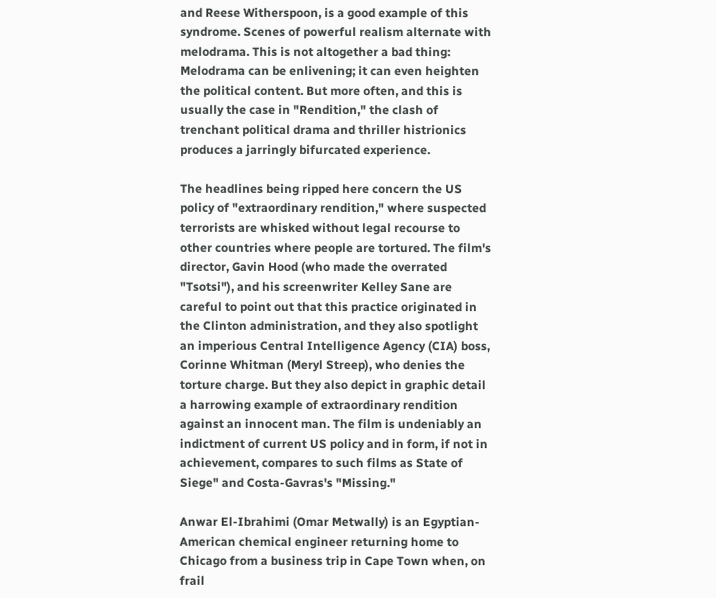and Reese Witherspoon, is a good example of this syndrome. Scenes of powerful realism alternate with melodrama. This is not altogether a bad thing: Melodrama can be enlivening; it can even heighten the political content. But more often, and this is usually the case in "Rendition," the clash of trenchant political drama and thriller histrionics produces a jarringly bifurcated experience.

The headlines being ripped here concern the US policy of "extraordinary rendition," where suspected terrorists are whisked without legal recourse to other countries where people are tortured. The film's director, Gavin Hood (who made the overrated "Tsotsi"), and his screenwriter Kelley Sane are careful to point out that this practice originated in the Clinton administration, and they also spotlight an imperious Central Intelligence Agency (CIA) boss, Corinne Whitman (Meryl Streep), who denies the torture charge. But they also depict in graphic detail a harrowing example of extraordinary rendition against an innocent man. The film is undeniably an indictment of current US policy and in form, if not in achievement, compares to such films as State of Siege" and Costa-Gavras's "Missing."

Anwar El-Ibrahimi (Omar Metwally) is an Egyptian-American chemical engineer returning home to Chicago from a business trip in Cape Town when, on frail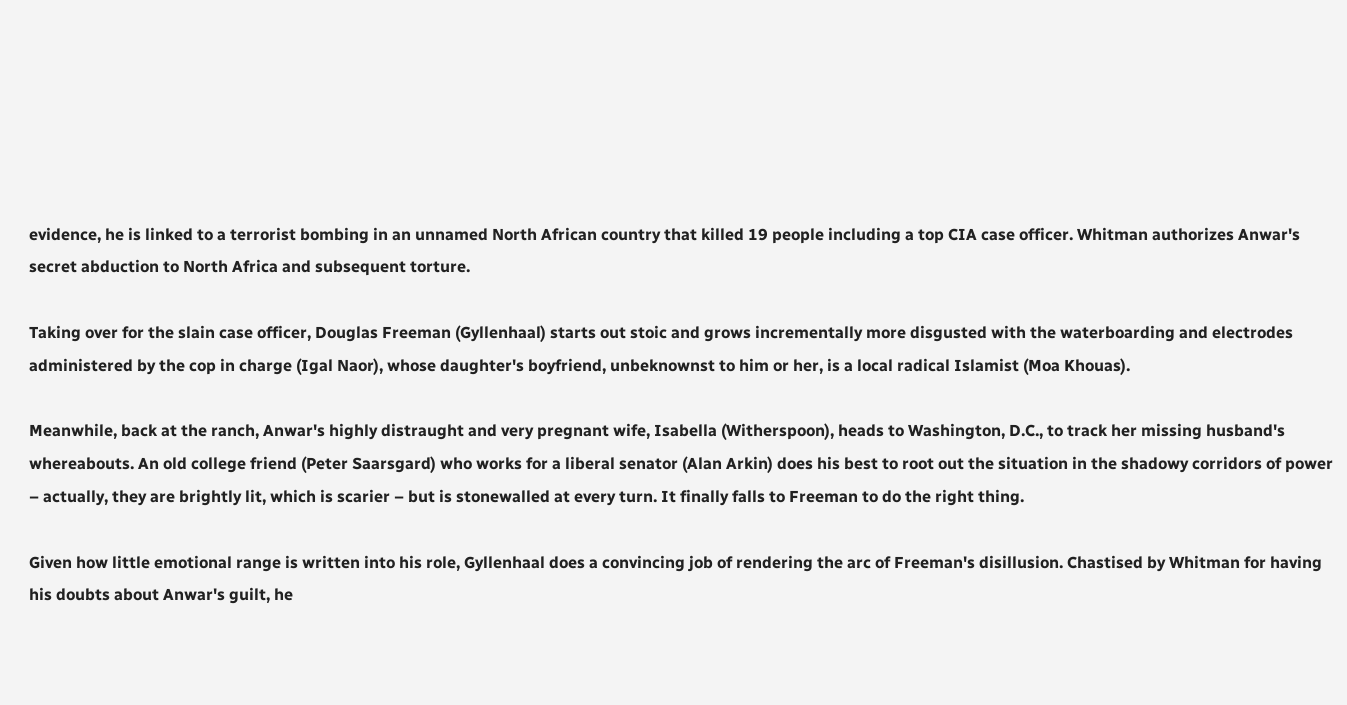evidence, he is linked to a terrorist bombing in an unnamed North African country that killed 19 people including a top CIA case officer. Whitman authorizes Anwar's secret abduction to North Africa and subsequent torture.

Taking over for the slain case officer, Douglas Freeman (Gyllenhaal) starts out stoic and grows incrementally more disgusted with the waterboarding and electrodes administered by the cop in charge (Igal Naor), whose daughter's boyfriend, unbeknownst to him or her, is a local radical Islamist (Moa Khouas).

Meanwhile, back at the ranch, Anwar's highly distraught and very pregnant wife, Isabella (Witherspoon), heads to Washington, D.C., to track her missing husband's whereabouts. An old college friend (Peter Saarsgard) who works for a liberal senator (Alan Arkin) does his best to root out the situation in the shadowy corridors of power – actually, they are brightly lit, which is scarier – but is stonewalled at every turn. It finally falls to Freeman to do the right thing.

Given how little emotional range is written into his role, Gyllenhaal does a convincing job of rendering the arc of Freeman's disillusion. Chastised by Whitman for having his doubts about Anwar's guilt, he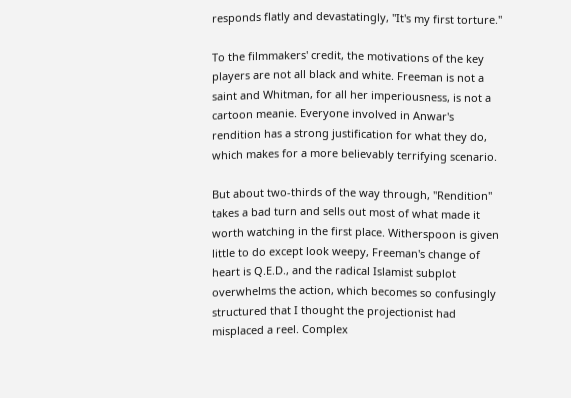responds flatly and devastatingly, "It's my first torture."

To the filmmakers' credit, the motivations of the key players are not all black and white. Freeman is not a saint and Whitman, for all her imperiousness, is not a cartoon meanie. Everyone involved in Anwar's rendition has a strong justification for what they do, which makes for a more believably terrifying scenario.

But about two-thirds of the way through, "Rendition" takes a bad turn and sells out most of what made it worth watching in the first place. Witherspoon is given little to do except look weepy, Freeman's change of heart is Q.E.D., and the radical Islamist subplot overwhelms the action, which becomes so confusingly structured that I thought the projectionist had misplaced a reel. Complex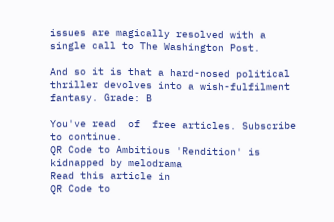issues are magically resolved with a single call to The Washington Post.

And so it is that a hard-nosed political thriller devolves into a wish-fulfilment fantasy. Grade: B

You've read  of  free articles. Subscribe to continue.
QR Code to Ambitious 'Rendition' is kidnapped by melodrama
Read this article in
QR Code to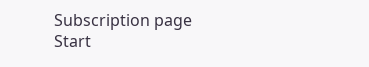Subscription page
Start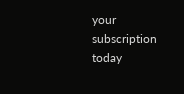your subscription today